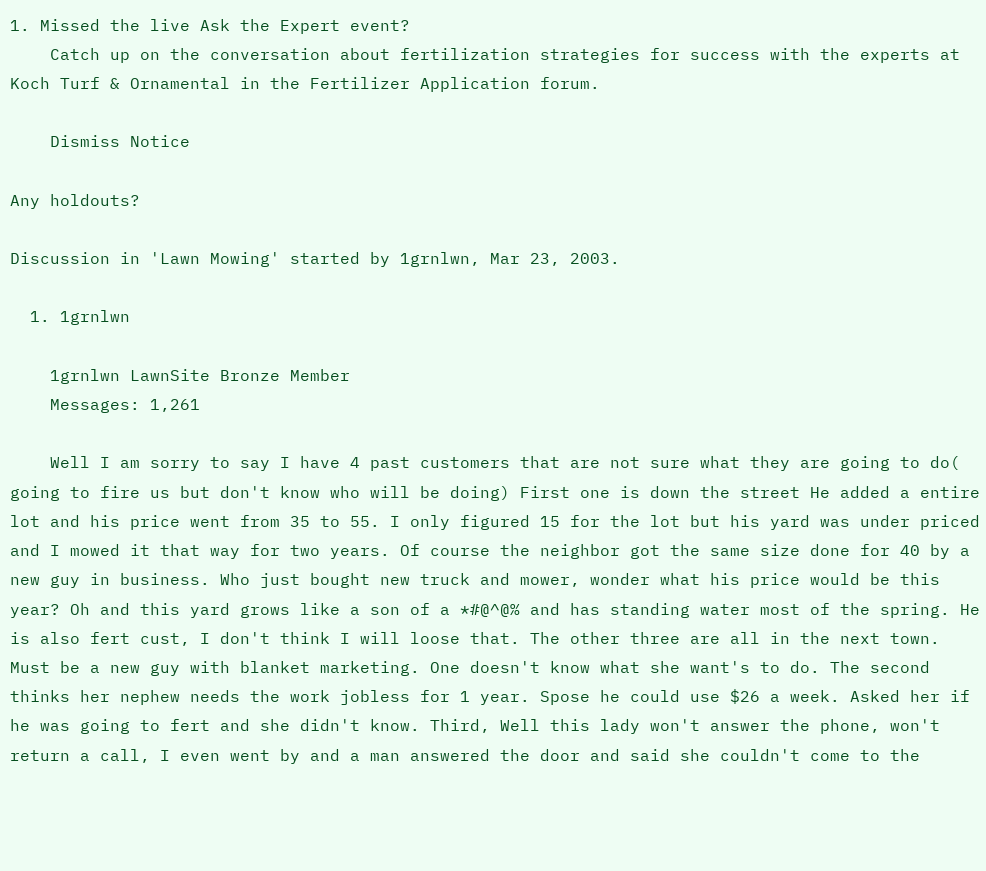1. Missed the live Ask the Expert event?
    Catch up on the conversation about fertilization strategies for success with the experts at Koch Turf & Ornamental in the Fertilizer Application forum.

    Dismiss Notice

Any holdouts?

Discussion in 'Lawn Mowing' started by 1grnlwn, Mar 23, 2003.

  1. 1grnlwn

    1grnlwn LawnSite Bronze Member
    Messages: 1,261

    Well I am sorry to say I have 4 past customers that are not sure what they are going to do( going to fire us but don't know who will be doing) First one is down the street He added a entire lot and his price went from 35 to 55. I only figured 15 for the lot but his yard was under priced and I mowed it that way for two years. Of course the neighbor got the same size done for 40 by a new guy in business. Who just bought new truck and mower, wonder what his price would be this year? Oh and this yard grows like a son of a *#@^@% and has standing water most of the spring. He is also fert cust, I don't think I will loose that. The other three are all in the next town. Must be a new guy with blanket marketing. One doesn't know what she want's to do. The second thinks her nephew needs the work jobless for 1 year. Spose he could use $26 a week. Asked her if he was going to fert and she didn't know. Third, Well this lady won't answer the phone, won't return a call, I even went by and a man answered the door and said she couldn't come to the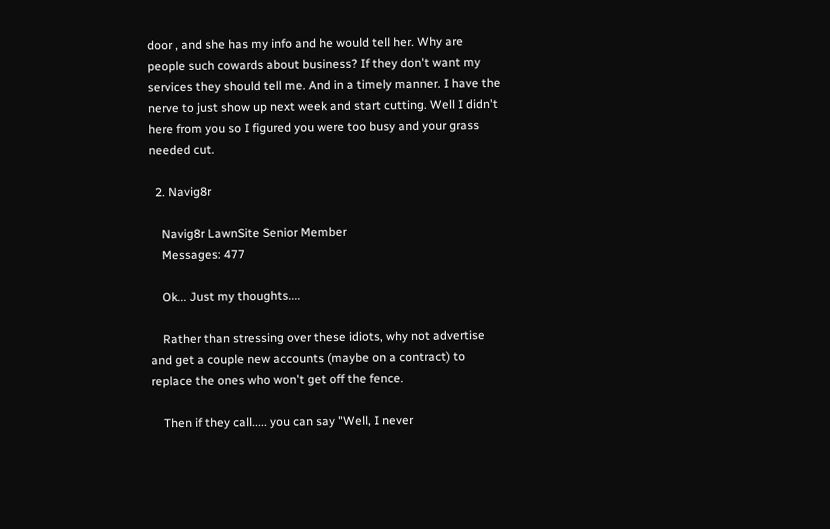door , and she has my info and he would tell her. Why are people such cowards about business? If they don't want my services they should tell me. And in a timely manner. I have the nerve to just show up next week and start cutting. Well I didn't here from you so I figured you were too busy and your grass needed cut.

  2. Navig8r

    Navig8r LawnSite Senior Member
    Messages: 477

    Ok... Just my thoughts....

    Rather than stressing over these idiots, why not advertise and get a couple new accounts (maybe on a contract) to replace the ones who won't get off the fence.

    Then if they call..... you can say "Well, I never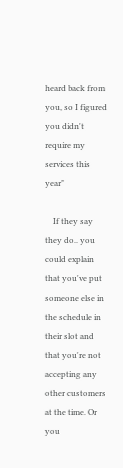heard back from you, so I figured you didn't require my services this year"

    If they say they do.. you could explain that you've put someone else in the schedule in their slot and that you're not accepting any other customers at the time. Or you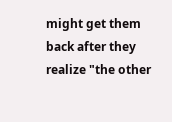might get them back after they realize "the other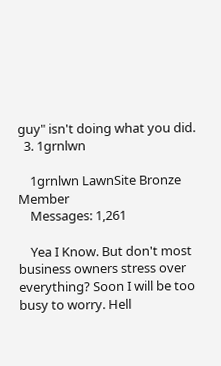guy" isn't doing what you did.
  3. 1grnlwn

    1grnlwn LawnSite Bronze Member
    Messages: 1,261

    Yea I Know. But don't most business owners stress over everything? Soon I will be too busy to worry. Hell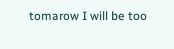tomarow I will be too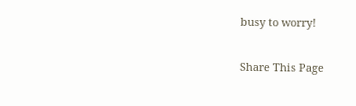busy to worry!

Share This Page